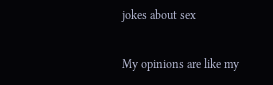jokes about sex

My opinions are like my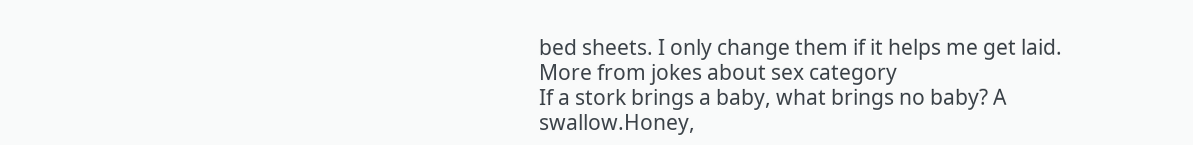bed sheets. I only change them if it helps me get laid.
More from jokes about sex category
If a stork brings a baby, what brings no baby? A swallow.Honey,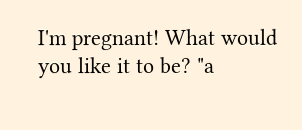I'm pregnant! What would you like it to be? "a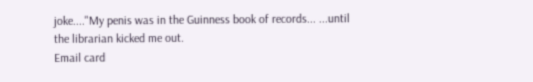joke...."My penis was in the Guinness book of records... ...until the librarian kicked me out.
Email card